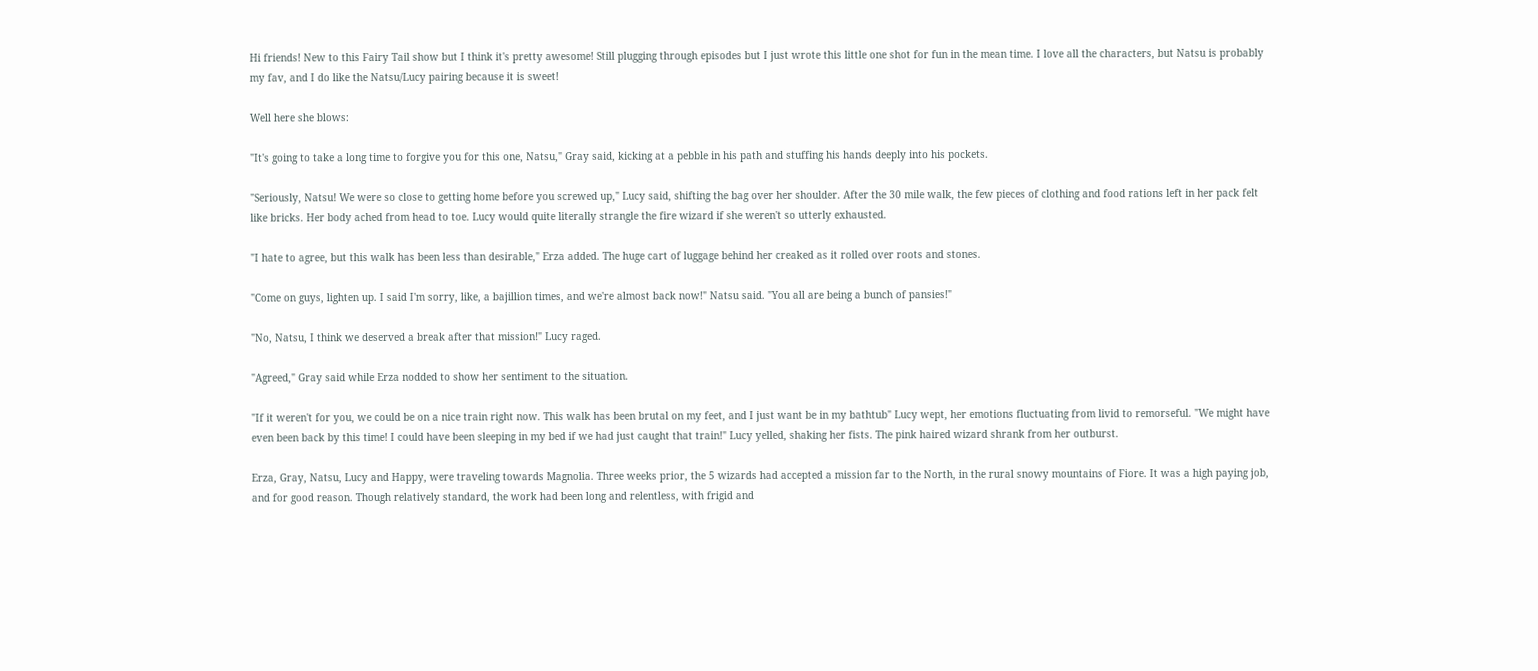Hi friends! New to this Fairy Tail show but I think it's pretty awesome! Still plugging through episodes but I just wrote this little one shot for fun in the mean time. I love all the characters, but Natsu is probably my fav, and I do like the Natsu/Lucy pairing because it is sweet!

Well here she blows:

"It's going to take a long time to forgive you for this one, Natsu," Gray said, kicking at a pebble in his path and stuffing his hands deeply into his pockets.

"Seriously, Natsu! We were so close to getting home before you screwed up," Lucy said, shifting the bag over her shoulder. After the 30 mile walk, the few pieces of clothing and food rations left in her pack felt like bricks. Her body ached from head to toe. Lucy would quite literally strangle the fire wizard if she weren't so utterly exhausted.

"I hate to agree, but this walk has been less than desirable," Erza added. The huge cart of luggage behind her creaked as it rolled over roots and stones.

"Come on guys, lighten up. I said I'm sorry, like, a bajillion times, and we're almost back now!" Natsu said. "You all are being a bunch of pansies!"

"No, Natsu, I think we deserved a break after that mission!" Lucy raged.

"Agreed," Gray said while Erza nodded to show her sentiment to the situation.

"If it weren't for you, we could be on a nice train right now. This walk has been brutal on my feet, and I just want be in my bathtub" Lucy wept, her emotions fluctuating from livid to remorseful. "We might have even been back by this time! I could have been sleeping in my bed if we had just caught that train!" Lucy yelled, shaking her fists. The pink haired wizard shrank from her outburst.

Erza, Gray, Natsu, Lucy and Happy, were traveling towards Magnolia. Three weeks prior, the 5 wizards had accepted a mission far to the North, in the rural snowy mountains of Fiore. It was a high paying job, and for good reason. Though relatively standard, the work had been long and relentless, with frigid and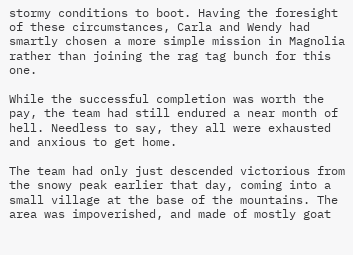stormy conditions to boot. Having the foresight of these circumstances, Carla and Wendy had smartly chosen a more simple mission in Magnolia rather than joining the rag tag bunch for this one.

While the successful completion was worth the pay, the team had still endured a near month of hell. Needless to say, they all were exhausted and anxious to get home.

The team had only just descended victorious from the snowy peak earlier that day, coming into a small village at the base of the mountains. The area was impoverished, and made of mostly goat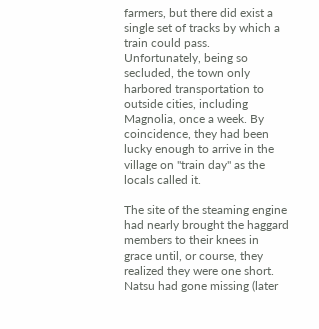farmers, but there did exist a single set of tracks by which a train could pass. Unfortunately, being so secluded, the town only harbored transportation to outside cities, including Magnolia, once a week. By coincidence, they had been lucky enough to arrive in the village on "train day" as the locals called it.

The site of the steaming engine had nearly brought the haggard members to their knees in grace until, or course, they realized they were one short. Natsu had gone missing (later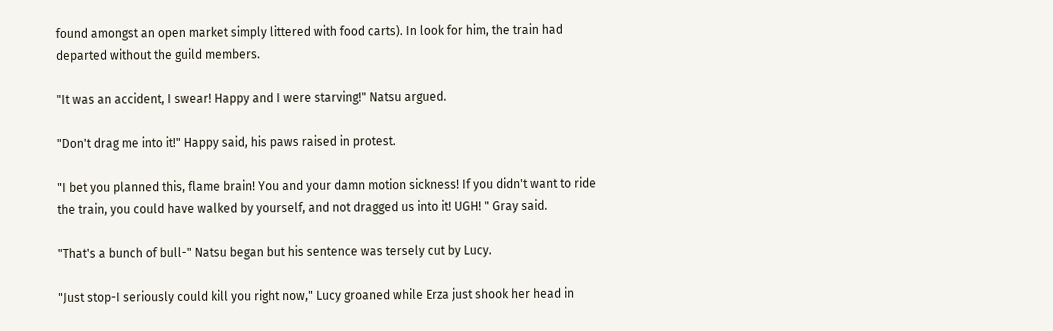found amongst an open market simply littered with food carts). In look for him, the train had departed without the guild members.

"It was an accident, I swear! Happy and I were starving!" Natsu argued.

"Don't drag me into it!" Happy said, his paws raised in protest.

"I bet you planned this, flame brain! You and your damn motion sickness! If you didn't want to ride the train, you could have walked by yourself, and not dragged us into it! UGH! " Gray said.

"That's a bunch of bull-" Natsu began but his sentence was tersely cut by Lucy.

"Just stop-I seriously could kill you right now," Lucy groaned while Erza just shook her head in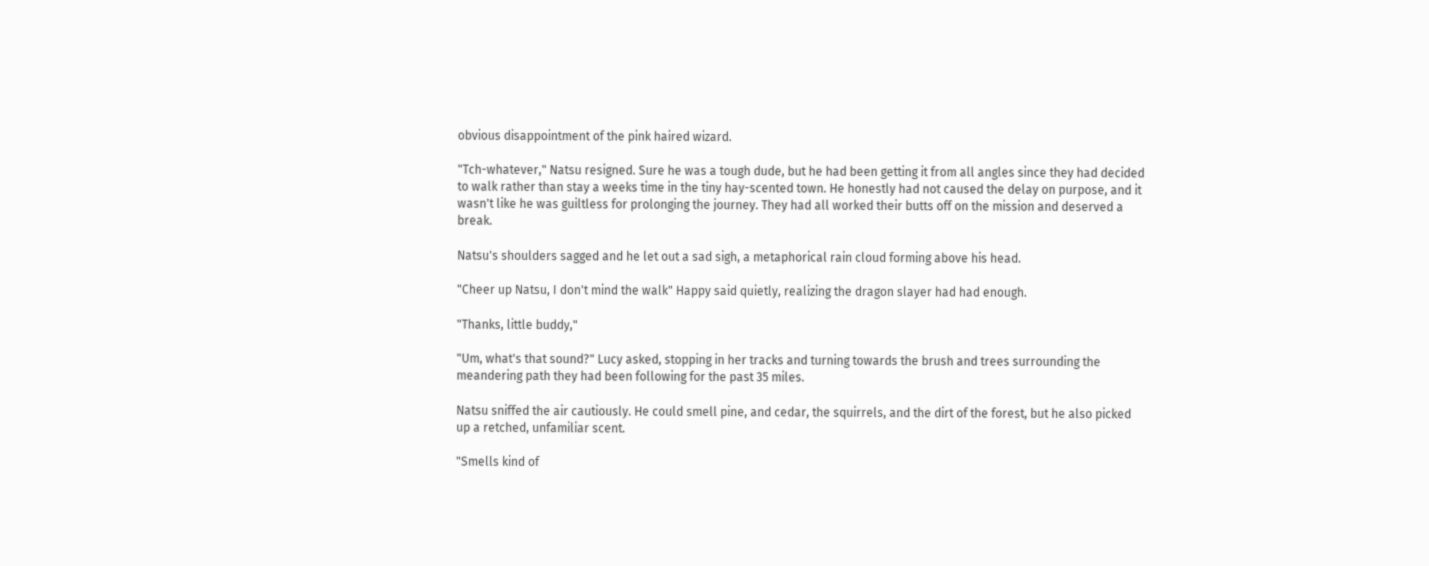obvious disappointment of the pink haired wizard.

"Tch-whatever," Natsu resigned. Sure he was a tough dude, but he had been getting it from all angles since they had decided to walk rather than stay a weeks time in the tiny hay-scented town. He honestly had not caused the delay on purpose, and it wasn't like he was guiltless for prolonging the journey. They had all worked their butts off on the mission and deserved a break.

Natsu's shoulders sagged and he let out a sad sigh, a metaphorical rain cloud forming above his head.

"Cheer up Natsu, I don't mind the walk" Happy said quietly, realizing the dragon slayer had had enough.

"Thanks, little buddy,"

"Um, what's that sound?" Lucy asked, stopping in her tracks and turning towards the brush and trees surrounding the meandering path they had been following for the past 35 miles.

Natsu sniffed the air cautiously. He could smell pine, and cedar, the squirrels, and the dirt of the forest, but he also picked up a retched, unfamiliar scent.

"Smells kind of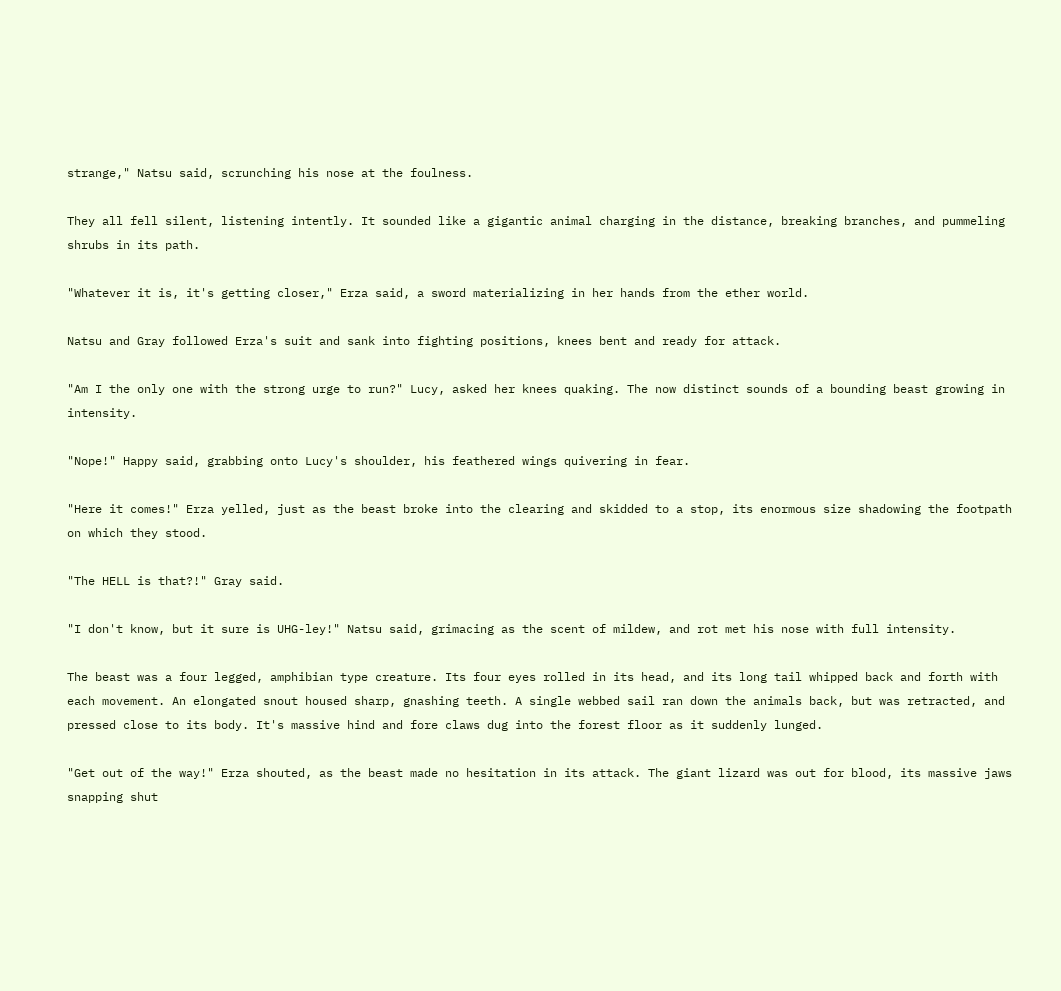strange," Natsu said, scrunching his nose at the foulness.

They all fell silent, listening intently. It sounded like a gigantic animal charging in the distance, breaking branches, and pummeling shrubs in its path.

"Whatever it is, it's getting closer," Erza said, a sword materializing in her hands from the ether world.

Natsu and Gray followed Erza's suit and sank into fighting positions, knees bent and ready for attack.

"Am I the only one with the strong urge to run?" Lucy, asked her knees quaking. The now distinct sounds of a bounding beast growing in intensity.

"Nope!" Happy said, grabbing onto Lucy's shoulder, his feathered wings quivering in fear.

"Here it comes!" Erza yelled, just as the beast broke into the clearing and skidded to a stop, its enormous size shadowing the footpath on which they stood.

"The HELL is that?!" Gray said.

"I don't know, but it sure is UHG-ley!" Natsu said, grimacing as the scent of mildew, and rot met his nose with full intensity.

The beast was a four legged, amphibian type creature. Its four eyes rolled in its head, and its long tail whipped back and forth with each movement. An elongated snout housed sharp, gnashing teeth. A single webbed sail ran down the animals back, but was retracted, and pressed close to its body. It's massive hind and fore claws dug into the forest floor as it suddenly lunged.

"Get out of the way!" Erza shouted, as the beast made no hesitation in its attack. The giant lizard was out for blood, its massive jaws snapping shut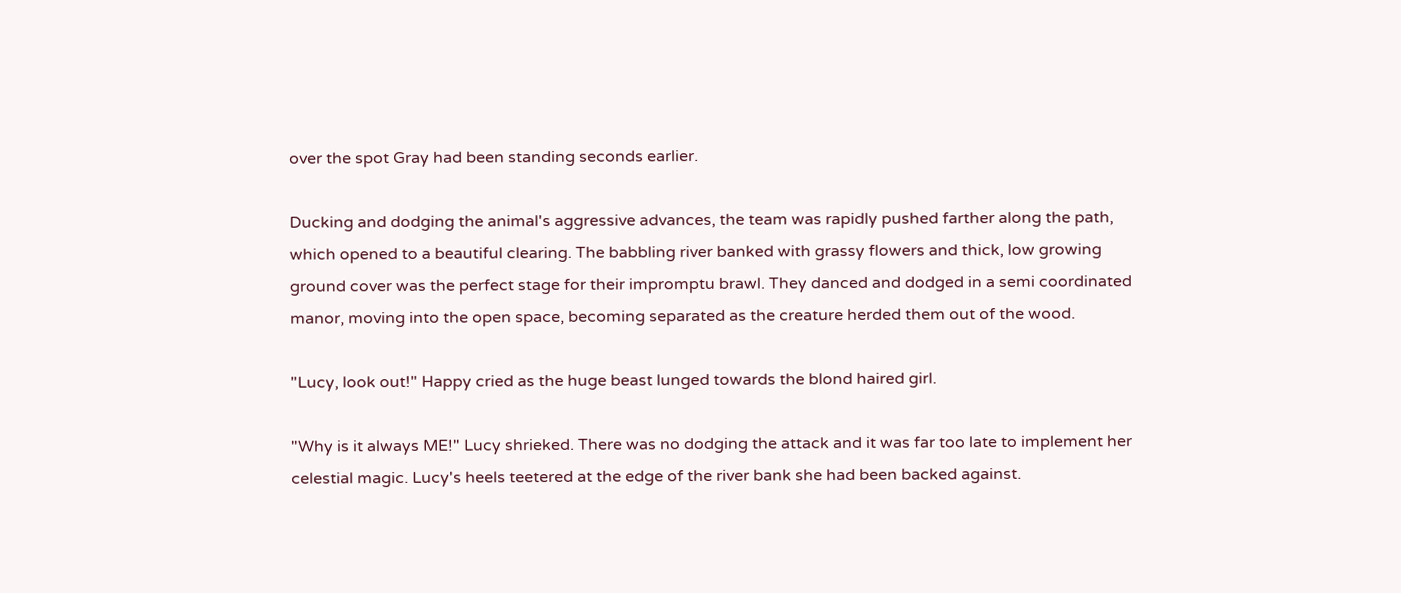over the spot Gray had been standing seconds earlier.

Ducking and dodging the animal's aggressive advances, the team was rapidly pushed farther along the path, which opened to a beautiful clearing. The babbling river banked with grassy flowers and thick, low growing ground cover was the perfect stage for their impromptu brawl. They danced and dodged in a semi coordinated manor, moving into the open space, becoming separated as the creature herded them out of the wood.

"Lucy, look out!" Happy cried as the huge beast lunged towards the blond haired girl.

"Why is it always ME!" Lucy shrieked. There was no dodging the attack and it was far too late to implement her celestial magic. Lucy's heels teetered at the edge of the river bank she had been backed against.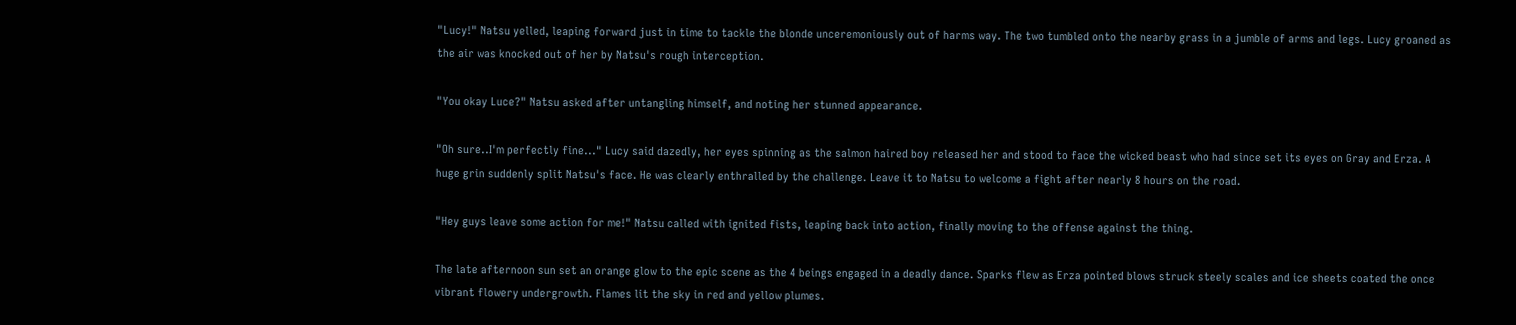"Lucy!" Natsu yelled, leaping forward just in time to tackle the blonde unceremoniously out of harms way. The two tumbled onto the nearby grass in a jumble of arms and legs. Lucy groaned as the air was knocked out of her by Natsu's rough interception.

"You okay Luce?" Natsu asked after untangling himself, and noting her stunned appearance.

"Oh sure..I'm perfectly fine..." Lucy said dazedly, her eyes spinning as the salmon haired boy released her and stood to face the wicked beast who had since set its eyes on Gray and Erza. A huge grin suddenly split Natsu's face. He was clearly enthralled by the challenge. Leave it to Natsu to welcome a fight after nearly 8 hours on the road.

"Hey guys leave some action for me!" Natsu called with ignited fists, leaping back into action, finally moving to the offense against the thing.

The late afternoon sun set an orange glow to the epic scene as the 4 beings engaged in a deadly dance. Sparks flew as Erza pointed blows struck steely scales and ice sheets coated the once vibrant flowery undergrowth. Flames lit the sky in red and yellow plumes.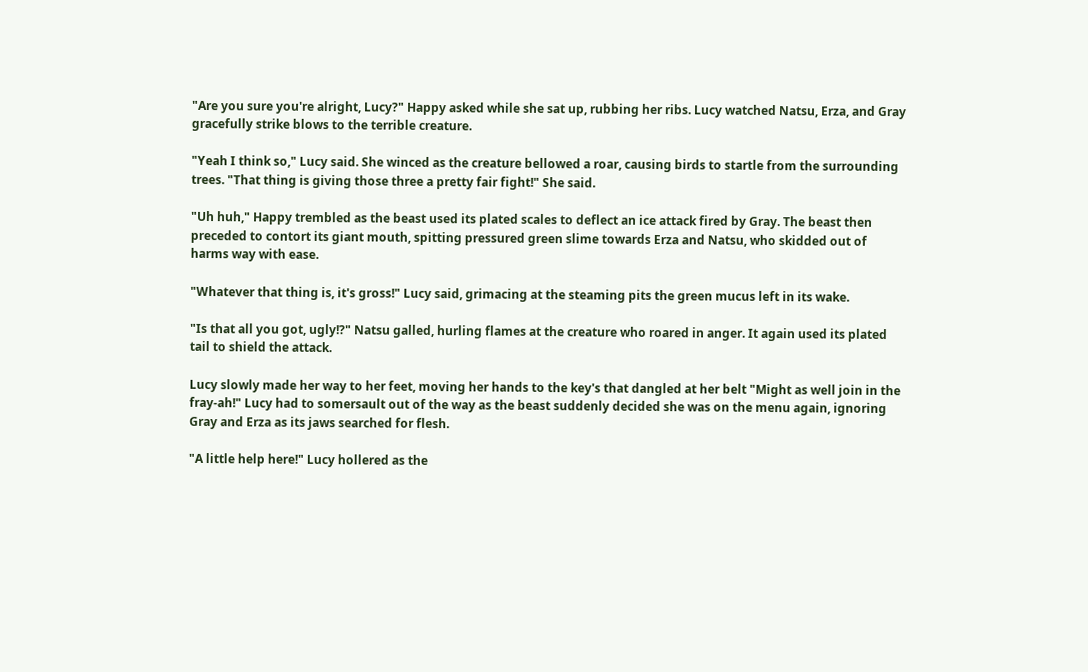"Are you sure you're alright, Lucy?" Happy asked while she sat up, rubbing her ribs. Lucy watched Natsu, Erza, and Gray gracefully strike blows to the terrible creature.

"Yeah I think so," Lucy said. She winced as the creature bellowed a roar, causing birds to startle from the surrounding trees. "That thing is giving those three a pretty fair fight!" She said.

"Uh huh," Happy trembled as the beast used its plated scales to deflect an ice attack fired by Gray. The beast then preceded to contort its giant mouth, spitting pressured green slime towards Erza and Natsu, who skidded out of harms way with ease.

"Whatever that thing is, it's gross!" Lucy said, grimacing at the steaming pits the green mucus left in its wake.

"Is that all you got, ugly!?" Natsu galled, hurling flames at the creature who roared in anger. It again used its plated tail to shield the attack.

Lucy slowly made her way to her feet, moving her hands to the key's that dangled at her belt "Might as well join in the fray-ah!" Lucy had to somersault out of the way as the beast suddenly decided she was on the menu again, ignoring Gray and Erza as its jaws searched for flesh.

"A little help here!" Lucy hollered as the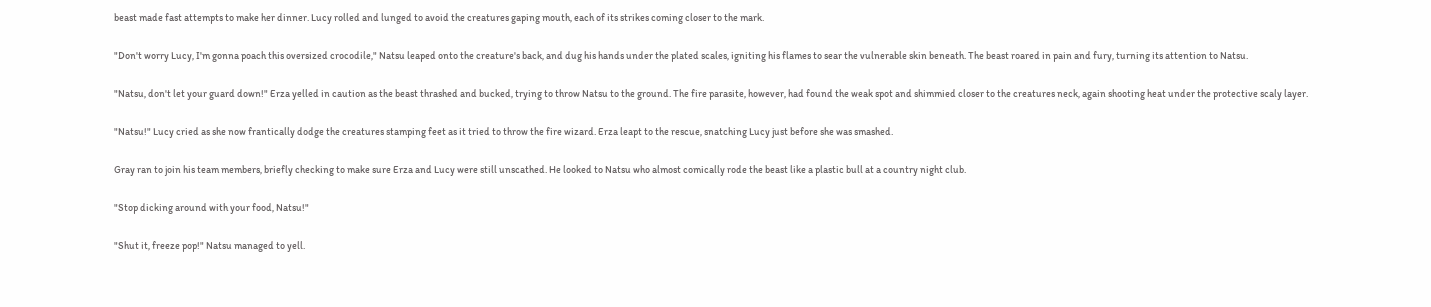beast made fast attempts to make her dinner. Lucy rolled and lunged to avoid the creatures gaping mouth, each of its strikes coming closer to the mark.

"Don't worry Lucy, I'm gonna poach this oversized crocodile," Natsu leaped onto the creature's back, and dug his hands under the plated scales, igniting his flames to sear the vulnerable skin beneath. The beast roared in pain and fury, turning its attention to Natsu.

"Natsu, don't let your guard down!" Erza yelled in caution as the beast thrashed and bucked, trying to throw Natsu to the ground. The fire parasite, however, had found the weak spot and shimmied closer to the creatures neck, again shooting heat under the protective scaly layer.

"Natsu!" Lucy cried as she now frantically dodge the creatures stamping feet as it tried to throw the fire wizard. Erza leapt to the rescue, snatching Lucy just before she was smashed.

Gray ran to join his team members, briefly checking to make sure Erza and Lucy were still unscathed. He looked to Natsu who almost comically rode the beast like a plastic bull at a country night club.

"Stop dicking around with your food, Natsu!"

"Shut it, freeze pop!" Natsu managed to yell.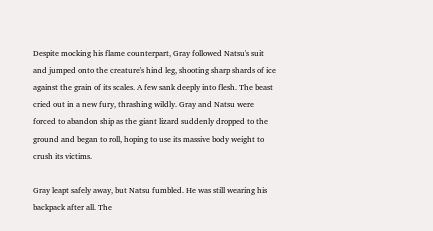Despite mocking his flame counterpart, Gray followed Natsu's suit and jumped onto the creature's hind leg, shooting sharp shards of ice against the grain of its scales. A few sank deeply into flesh. The beast cried out in a new fury, thrashing wildly. Gray and Natsu were forced to abandon ship as the giant lizard suddenly dropped to the ground and began to roll, hoping to use its massive body weight to crush its victims.

Gray leapt safely away, but Natsu fumbled. He was still wearing his backpack after all. The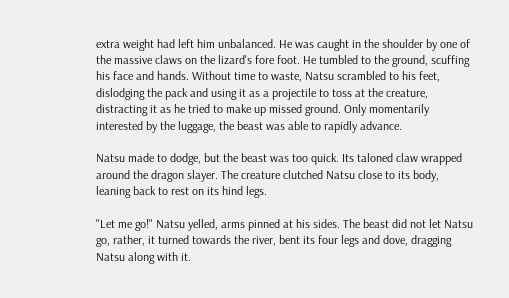extra weight had left him unbalanced. He was caught in the shoulder by one of the massive claws on the lizard's fore foot. He tumbled to the ground, scuffing his face and hands. Without time to waste, Natsu scrambled to his feet, dislodging the pack and using it as a projectile to toss at the creature, distracting it as he tried to make up missed ground. Only momentarily interested by the luggage, the beast was able to rapidly advance.

Natsu made to dodge, but the beast was too quick. Its taloned claw wrapped around the dragon slayer. The creature clutched Natsu close to its body, leaning back to rest on its hind legs.

"Let me go!" Natsu yelled, arms pinned at his sides. The beast did not let Natsu go, rather, it turned towards the river, bent its four legs and dove, dragging Natsu along with it.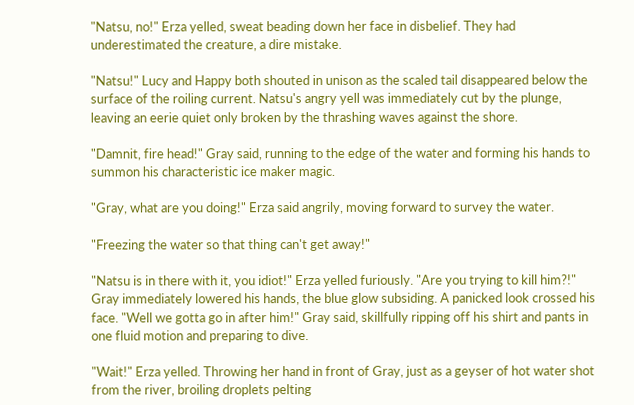"Natsu, no!" Erza yelled, sweat beading down her face in disbelief. They had underestimated the creature, a dire mistake.

"Natsu!" Lucy and Happy both shouted in unison as the scaled tail disappeared below the surface of the roiling current. Natsu's angry yell was immediately cut by the plunge, leaving an eerie quiet only broken by the thrashing waves against the shore.

"Damnit, fire head!" Gray said, running to the edge of the water and forming his hands to summon his characteristic ice maker magic.

"Gray, what are you doing!" Erza said angrily, moving forward to survey the water.

"Freezing the water so that thing can't get away!"

"Natsu is in there with it, you idiot!" Erza yelled furiously. "Are you trying to kill him?!" Gray immediately lowered his hands, the blue glow subsiding. A panicked look crossed his face. "Well we gotta go in after him!" Gray said, skillfully ripping off his shirt and pants in one fluid motion and preparing to dive.

"Wait!" Erza yelled. Throwing her hand in front of Gray, just as a geyser of hot water shot from the river, broiling droplets pelting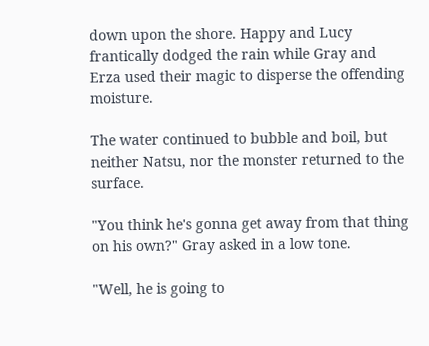down upon the shore. Happy and Lucy frantically dodged the rain while Gray and Erza used their magic to disperse the offending moisture.

The water continued to bubble and boil, but neither Natsu, nor the monster returned to the surface.

"You think he's gonna get away from that thing on his own?" Gray asked in a low tone.

"Well, he is going to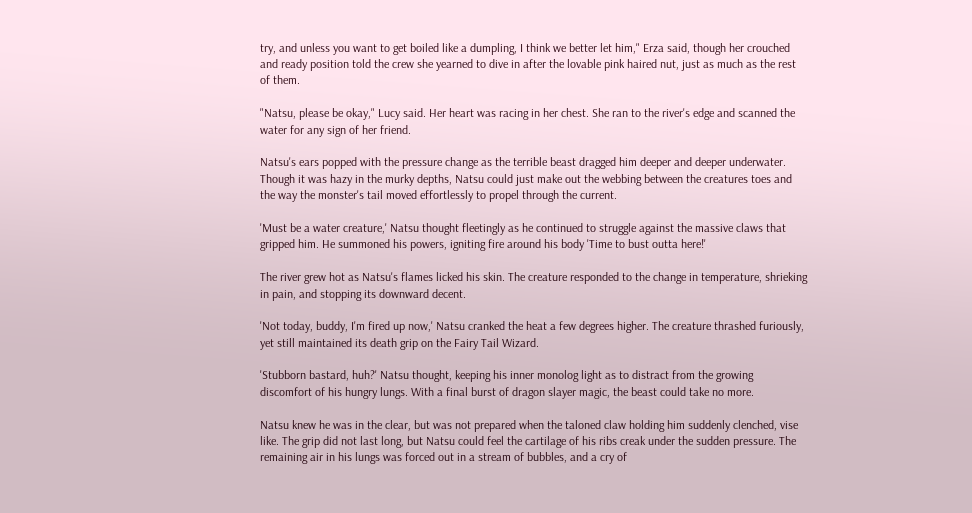try, and unless you want to get boiled like a dumpling, I think we better let him," Erza said, though her crouched and ready position told the crew she yearned to dive in after the lovable pink haired nut, just as much as the rest of them.

"Natsu, please be okay," Lucy said. Her heart was racing in her chest. She ran to the river's edge and scanned the water for any sign of her friend.

Natsu's ears popped with the pressure change as the terrible beast dragged him deeper and deeper underwater. Though it was hazy in the murky depths, Natsu could just make out the webbing between the creatures toes and the way the monster's tail moved effortlessly to propel through the current.

'Must be a water creature,' Natsu thought fleetingly as he continued to struggle against the massive claws that gripped him. He summoned his powers, igniting fire around his body 'Time to bust outta here!'

The river grew hot as Natsu's flames licked his skin. The creature responded to the change in temperature, shrieking in pain, and stopping its downward decent.

'Not today, buddy, I'm fired up now,' Natsu cranked the heat a few degrees higher. The creature thrashed furiously, yet still maintained its death grip on the Fairy Tail Wizard.

'Stubborn bastard, huh?' Natsu thought, keeping his inner monolog light as to distract from the growing discomfort of his hungry lungs. With a final burst of dragon slayer magic, the beast could take no more.

Natsu knew he was in the clear, but was not prepared when the taloned claw holding him suddenly clenched, vise like. The grip did not last long, but Natsu could feel the cartilage of his ribs creak under the sudden pressure. The remaining air in his lungs was forced out in a stream of bubbles, and a cry of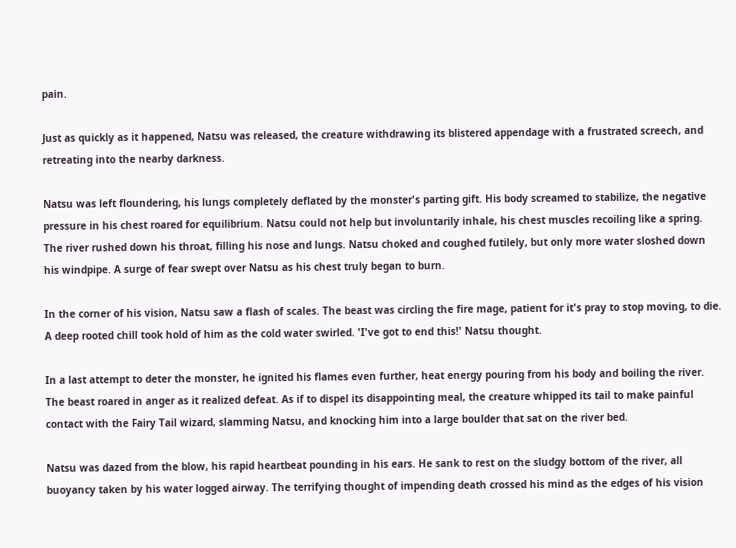pain.

Just as quickly as it happened, Natsu was released, the creature withdrawing its blistered appendage with a frustrated screech, and retreating into the nearby darkness.

Natsu was left floundering, his lungs completely deflated by the monster's parting gift. His body screamed to stabilize, the negative pressure in his chest roared for equilibrium. Natsu could not help but involuntarily inhale, his chest muscles recoiling like a spring. The river rushed down his throat, filling his nose and lungs. Natsu choked and coughed futilely, but only more water sloshed down his windpipe. A surge of fear swept over Natsu as his chest truly began to burn.

In the corner of his vision, Natsu saw a flash of scales. The beast was circling the fire mage, patient for it's pray to stop moving, to die. A deep rooted chill took hold of him as the cold water swirled. 'I've got to end this!' Natsu thought.

In a last attempt to deter the monster, he ignited his flames even further, heat energy pouring from his body and boiling the river. The beast roared in anger as it realized defeat. As if to dispel its disappointing meal, the creature whipped its tail to make painful contact with the Fairy Tail wizard, slamming Natsu, and knocking him into a large boulder that sat on the river bed.

Natsu was dazed from the blow, his rapid heartbeat pounding in his ears. He sank to rest on the sludgy bottom of the river, all buoyancy taken by his water logged airway. The terrifying thought of impending death crossed his mind as the edges of his vision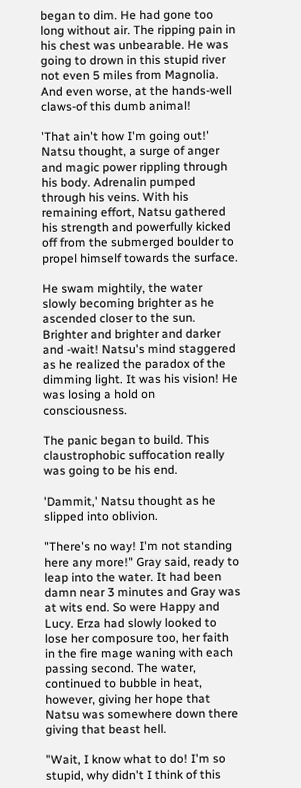began to dim. He had gone too long without air. The ripping pain in his chest was unbearable. He was going to drown in this stupid river not even 5 miles from Magnolia. And even worse, at the hands-well claws-of this dumb animal!

'That ain't how I'm going out!' Natsu thought, a surge of anger and magic power rippling through his body. Adrenalin pumped through his veins. With his remaining effort, Natsu gathered his strength and powerfully kicked off from the submerged boulder to propel himself towards the surface.

He swam mightily, the water slowly becoming brighter as he ascended closer to the sun. Brighter and brighter and darker and -wait! Natsu's mind staggered as he realized the paradox of the dimming light. It was his vision! He was losing a hold on consciousness.

The panic began to build. This claustrophobic suffocation really was going to be his end.

'Dammit,' Natsu thought as he slipped into oblivion.

"There's no way! I'm not standing here any more!" Gray said, ready to leap into the water. It had been damn near 3 minutes and Gray was at wits end. So were Happy and Lucy. Erza had slowly looked to lose her composure too, her faith in the fire mage waning with each passing second. The water, continued to bubble in heat, however, giving her hope that Natsu was somewhere down there giving that beast hell.

"Wait, I know what to do! I'm so stupid, why didn't I think of this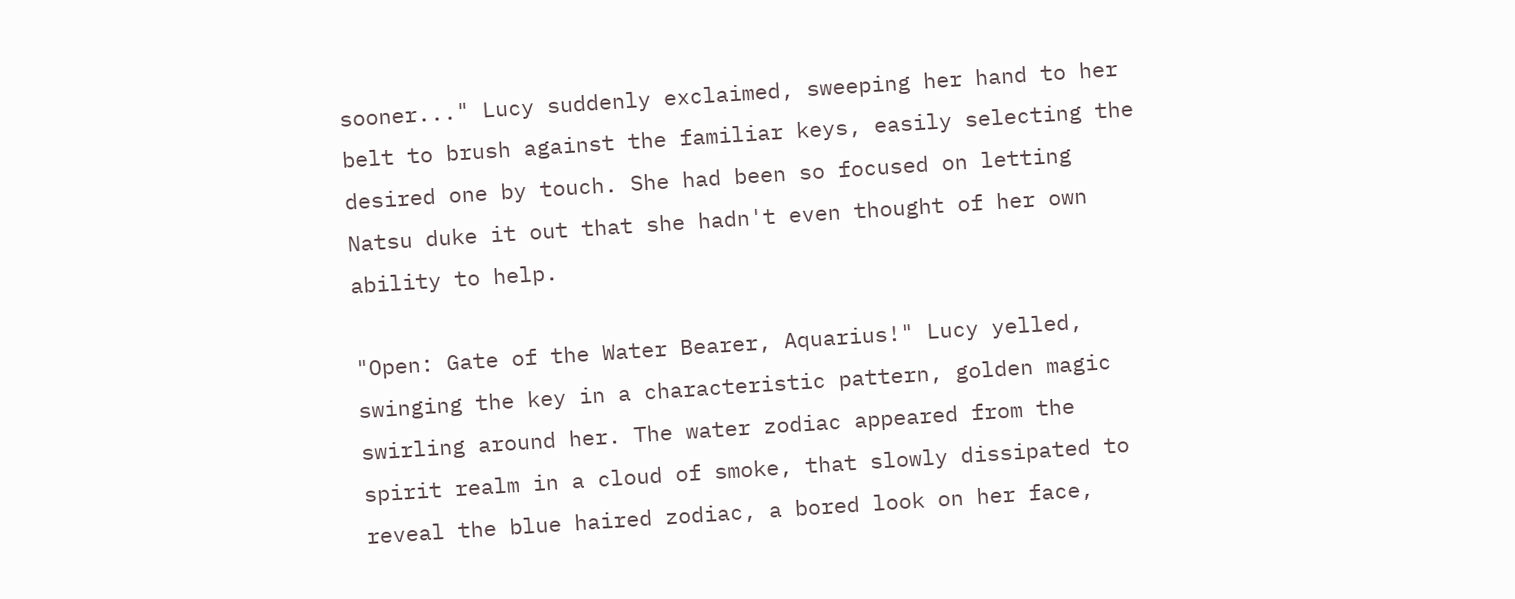sooner..." Lucy suddenly exclaimed, sweeping her hand to her belt to brush against the familiar keys, easily selecting the desired one by touch. She had been so focused on letting Natsu duke it out that she hadn't even thought of her own ability to help.

"Open: Gate of the Water Bearer, Aquarius!" Lucy yelled, swinging the key in a characteristic pattern, golden magic swirling around her. The water zodiac appeared from the spirit realm in a cloud of smoke, that slowly dissipated to reveal the blue haired zodiac, a bored look on her face,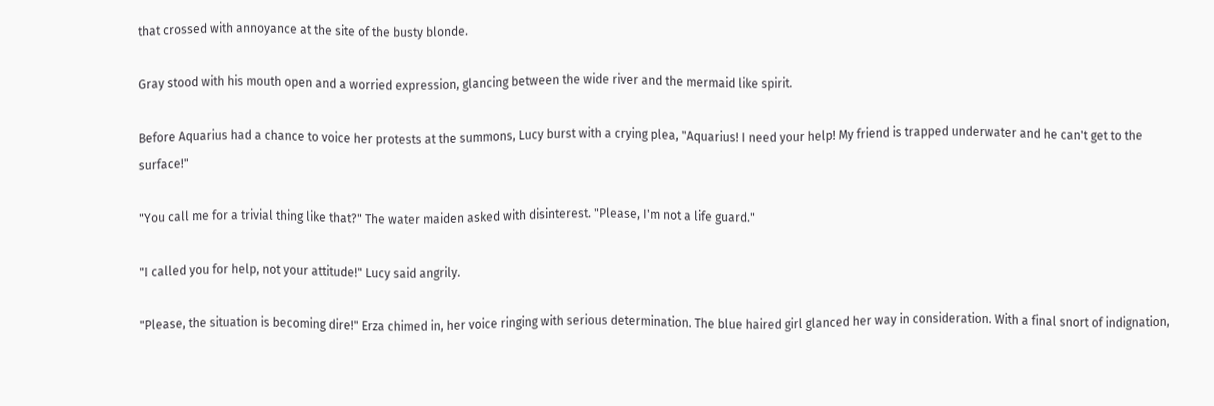that crossed with annoyance at the site of the busty blonde.

Gray stood with his mouth open and a worried expression, glancing between the wide river and the mermaid like spirit.

Before Aquarius had a chance to voice her protests at the summons, Lucy burst with a crying plea, "Aquarius! I need your help! My friend is trapped underwater and he can't get to the surface!"

"You call me for a trivial thing like that?" The water maiden asked with disinterest. "Please, I'm not a life guard."

"I called you for help, not your attitude!" Lucy said angrily.

"Please, the situation is becoming dire!" Erza chimed in, her voice ringing with serious determination. The blue haired girl glanced her way in consideration. With a final snort of indignation,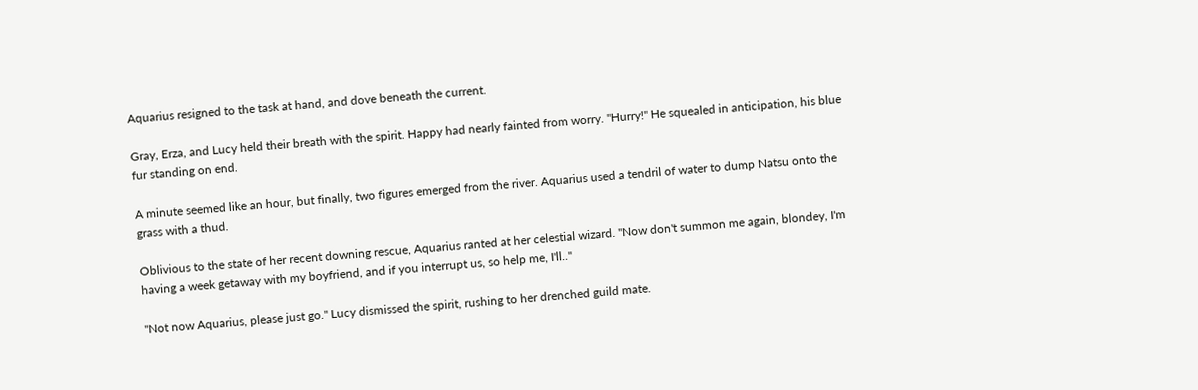Aquarius resigned to the task at hand, and dove beneath the current.

Gray, Erza, and Lucy held their breath with the spirit. Happy had nearly fainted from worry. "Hurry!" He squealed in anticipation, his blue fur standing on end.

A minute seemed like an hour, but finally, two figures emerged from the river. Aquarius used a tendril of water to dump Natsu onto the grass with a thud.

Oblivious to the state of her recent downing rescue, Aquarius ranted at her celestial wizard. "Now don't summon me again, blondey, I'm having a week getaway with my boyfriend, and if you interrupt us, so help me, I'll.."

"Not now Aquarius, please just go." Lucy dismissed the spirit, rushing to her drenched guild mate.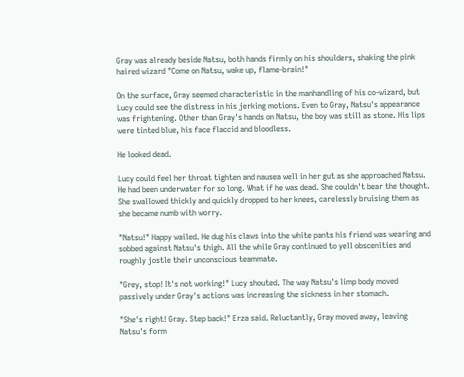Gray was already beside Natsu, both hands firmly on his shoulders, shaking the pink haired wizard "Come on Natsu, wake up, flame-brain!"

On the surface, Gray seemed characteristic in the manhandling of his co-wizard, but Lucy could see the distress in his jerking motions. Even to Gray, Natsu's appearance was frightening. Other than Gray's hands on Natsu, the boy was still as stone. His lips were tinted blue, his face flaccid and bloodless.

He looked dead.

Lucy could feel her throat tighten and nausea well in her gut as she approached Natsu. He had been underwater for so long. What if he was dead. She couldn't bear the thought. She swallowed thickly and quickly dropped to her knees, carelessly bruising them as she became numb with worry.

"Natsu!" Happy wailed. He dug his claws into the white pants his friend was wearing and sobbed against Natsu's thigh. All the while Gray continued to yell obscenities and roughly jostle their unconscious teammate.

"Grey, stop! It's not working!" Lucy shouted. The way Natsu's limp body moved passively under Gray's actions was increasing the sickness in her stomach.

"She's right! Gray. Step back!" Erza said. Reluctantly, Gray moved away, leaving Natsu's form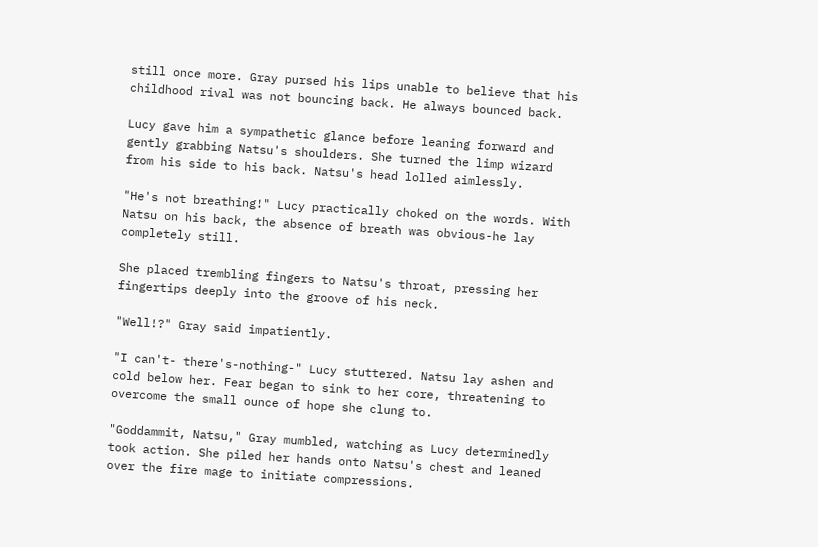still once more. Gray pursed his lips unable to believe that his childhood rival was not bouncing back. He always bounced back.

Lucy gave him a sympathetic glance before leaning forward and gently grabbing Natsu's shoulders. She turned the limp wizard from his side to his back. Natsu's head lolled aimlessly.

"He's not breathing!" Lucy practically choked on the words. With Natsu on his back, the absence of breath was obvious-he lay completely still.

She placed trembling fingers to Natsu's throat, pressing her fingertips deeply into the groove of his neck.

"Well!?" Gray said impatiently.

"I can't- there's-nothing-" Lucy stuttered. Natsu lay ashen and cold below her. Fear began to sink to her core, threatening to overcome the small ounce of hope she clung to.

"Goddammit, Natsu," Gray mumbled, watching as Lucy determinedly took action. She piled her hands onto Natsu's chest and leaned over the fire mage to initiate compressions.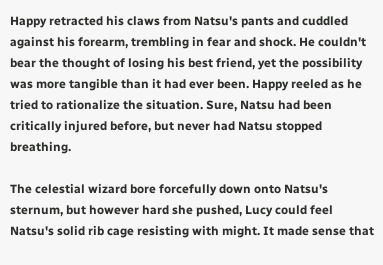Happy retracted his claws from Natsu's pants and cuddled against his forearm, trembling in fear and shock. He couldn't bear the thought of losing his best friend, yet the possibility was more tangible than it had ever been. Happy reeled as he tried to rationalize the situation. Sure, Natsu had been critically injured before, but never had Natsu stopped breathing.

The celestial wizard bore forcefully down onto Natsu's sternum, but however hard she pushed, Lucy could feel Natsu's solid rib cage resisting with might. It made sense that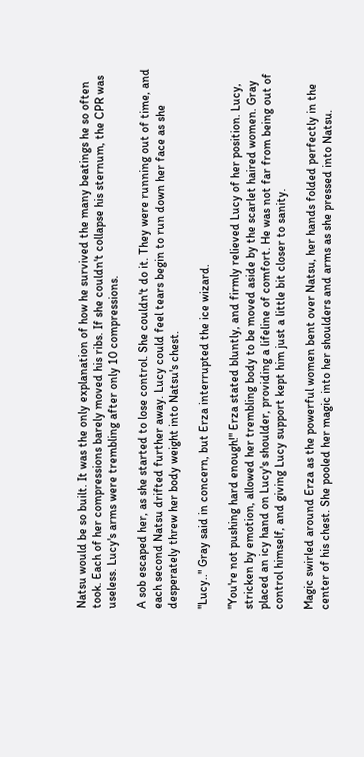Natsu would be so built. It was the only explanation of how he survived the many beatings he so often took. Each of her compressions barely moved his ribs. If she couldn't collapse his sternum, the CPR was useless. Lucy's arms were trembling after only 10 compressions.

A sob escaped her, as she started to lose control. She couldn't do it. They were running out of time, and each second Natsu drifted further away. Lucy could feel tears begin to run down her face as she desperately threw her body weight into Natsu's chest.

"Lucy.." Gray said in concern, but Erza interrupted the ice wizard.

"You're not pushing hard enough!" Erza stated bluntly, and firmly relieved Lucy of her position. Lucy, stricken by emotion, allowed her trembling body to be moved aside by the scarlet haired women. Gray placed an icy hand on Lucy's shoulder, providing a lifeline of comfort. He was not far from being out of control himself, and giving Lucy support kept him just a little bit closer to sanity.

Magic swirled around Erza as the powerful women bent over Natsu, her hands folded perfectly in the center of his chest. She pooled her magic into her shoulders and arms as she pressed into Natsu.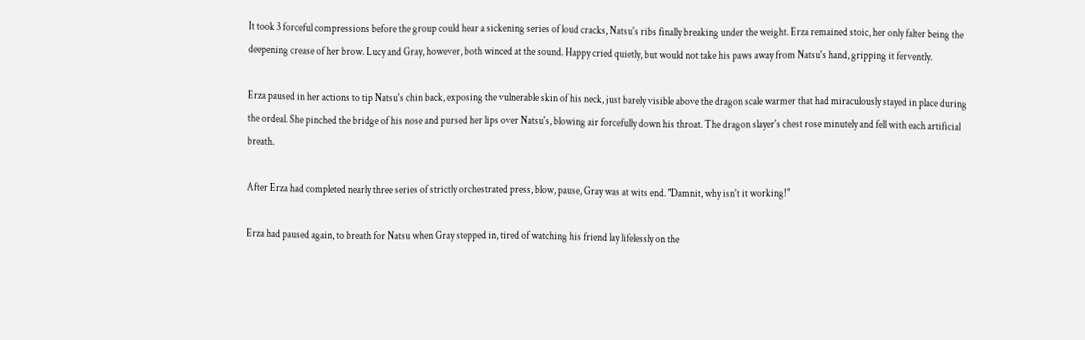It took 3 forceful compressions before the group could hear a sickening series of loud cracks, Natsu's ribs finally breaking under the weight. Erza remained stoic, her only falter being the deepening crease of her brow. Lucy and Gray, however, both winced at the sound. Happy cried quietly, but would not take his paws away from Natsu's hand, gripping it fervently.

Erza paused in her actions to tip Natsu's chin back, exposing the vulnerable skin of his neck, just barely visible above the dragon scale warmer that had miraculously stayed in place during the ordeal. She pinched the bridge of his nose and pursed her lips over Natsu's, blowing air forcefully down his throat. The dragon slayer's chest rose minutely and fell with each artificial breath.

After Erza had completed nearly three series of strictly orchestrated press, blow, pause, Gray was at wits end. "Damnit, why isn't it working!"

Erza had paused again, to breath for Natsu when Gray stepped in, tired of watching his friend lay lifelessly on the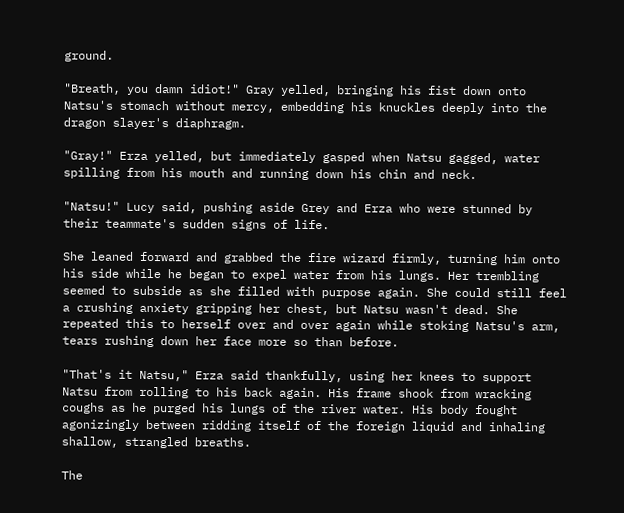ground.

"Breath, you damn idiot!" Gray yelled, bringing his fist down onto Natsu's stomach without mercy, embedding his knuckles deeply into the dragon slayer's diaphragm.

"Gray!" Erza yelled, but immediately gasped when Natsu gagged, water spilling from his mouth and running down his chin and neck.

"Natsu!" Lucy said, pushing aside Grey and Erza who were stunned by their teammate's sudden signs of life.

She leaned forward and grabbed the fire wizard firmly, turning him onto his side while he began to expel water from his lungs. Her trembling seemed to subside as she filled with purpose again. She could still feel a crushing anxiety gripping her chest, but Natsu wasn't dead. She repeated this to herself over and over again while stoking Natsu's arm, tears rushing down her face more so than before.

"That's it Natsu," Erza said thankfully, using her knees to support Natsu from rolling to his back again. His frame shook from wracking coughs as he purged his lungs of the river water. His body fought agonizingly between ridding itself of the foreign liquid and inhaling shallow, strangled breaths.

The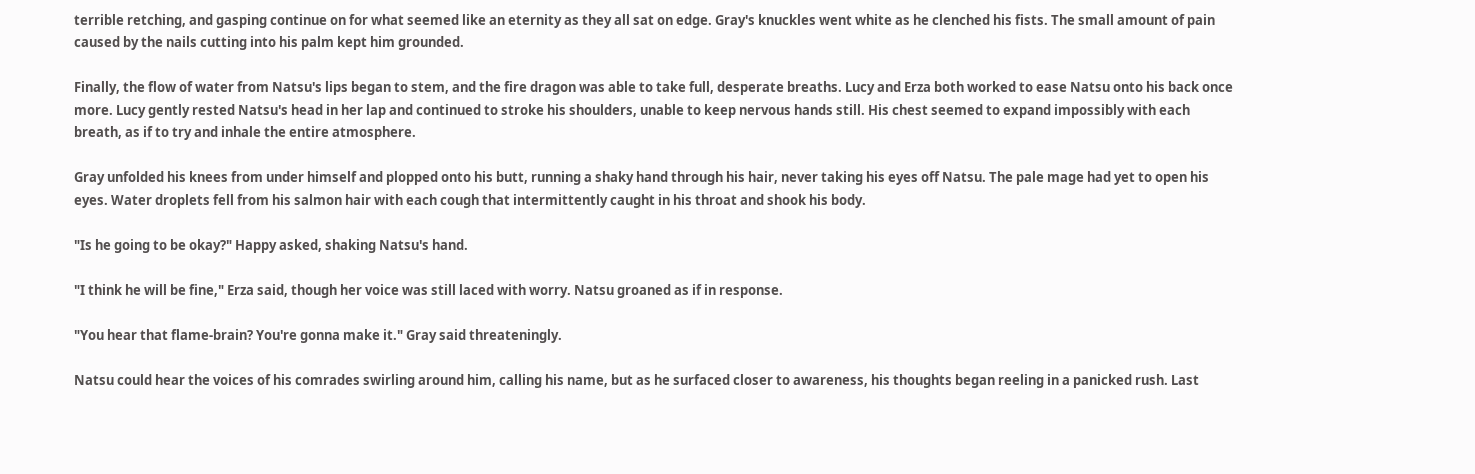terrible retching, and gasping continue on for what seemed like an eternity as they all sat on edge. Gray's knuckles went white as he clenched his fists. The small amount of pain caused by the nails cutting into his palm kept him grounded.

Finally, the flow of water from Natsu's lips began to stem, and the fire dragon was able to take full, desperate breaths. Lucy and Erza both worked to ease Natsu onto his back once more. Lucy gently rested Natsu's head in her lap and continued to stroke his shoulders, unable to keep nervous hands still. His chest seemed to expand impossibly with each breath, as if to try and inhale the entire atmosphere.

Gray unfolded his knees from under himself and plopped onto his butt, running a shaky hand through his hair, never taking his eyes off Natsu. The pale mage had yet to open his eyes. Water droplets fell from his salmon hair with each cough that intermittently caught in his throat and shook his body.

"Is he going to be okay?" Happy asked, shaking Natsu's hand.

"I think he will be fine," Erza said, though her voice was still laced with worry. Natsu groaned as if in response.

"You hear that flame-brain? You're gonna make it." Gray said threateningly.

Natsu could hear the voices of his comrades swirling around him, calling his name, but as he surfaced closer to awareness, his thoughts began reeling in a panicked rush. Last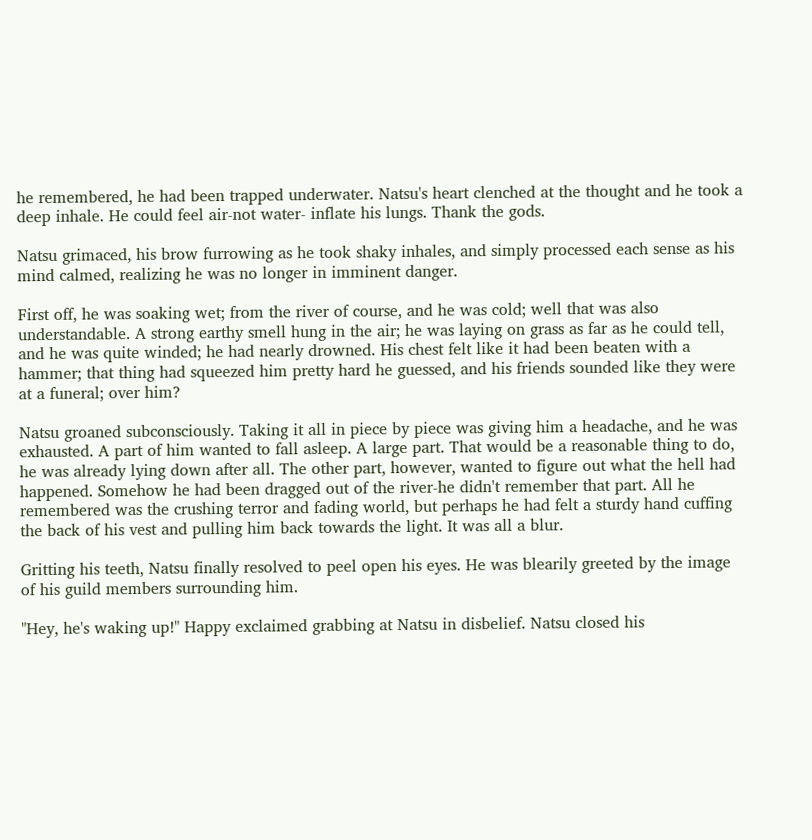he remembered, he had been trapped underwater. Natsu's heart clenched at the thought and he took a deep inhale. He could feel air-not water- inflate his lungs. Thank the gods.

Natsu grimaced, his brow furrowing as he took shaky inhales, and simply processed each sense as his mind calmed, realizing he was no longer in imminent danger.

First off, he was soaking wet; from the river of course, and he was cold; well that was also understandable. A strong earthy smell hung in the air; he was laying on grass as far as he could tell, and he was quite winded; he had nearly drowned. His chest felt like it had been beaten with a hammer; that thing had squeezed him pretty hard he guessed, and his friends sounded like they were at a funeral; over him?

Natsu groaned subconsciously. Taking it all in piece by piece was giving him a headache, and he was exhausted. A part of him wanted to fall asleep. A large part. That would be a reasonable thing to do, he was already lying down after all. The other part, however, wanted to figure out what the hell had happened. Somehow he had been dragged out of the river-he didn't remember that part. All he remembered was the crushing terror and fading world, but perhaps he had felt a sturdy hand cuffing the back of his vest and pulling him back towards the light. It was all a blur.

Gritting his teeth, Natsu finally resolved to peel open his eyes. He was blearily greeted by the image of his guild members surrounding him.

"Hey, he's waking up!" Happy exclaimed grabbing at Natsu in disbelief. Natsu closed his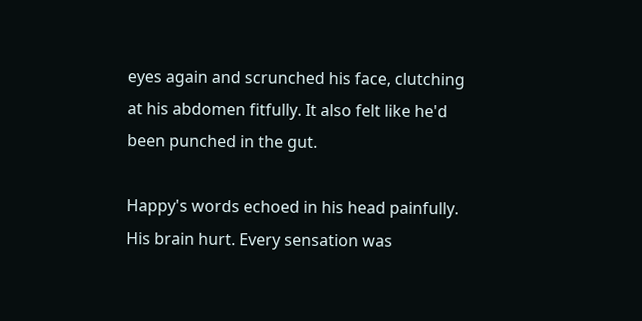eyes again and scrunched his face, clutching at his abdomen fitfully. It also felt like he'd been punched in the gut.

Happy's words echoed in his head painfully. His brain hurt. Every sensation was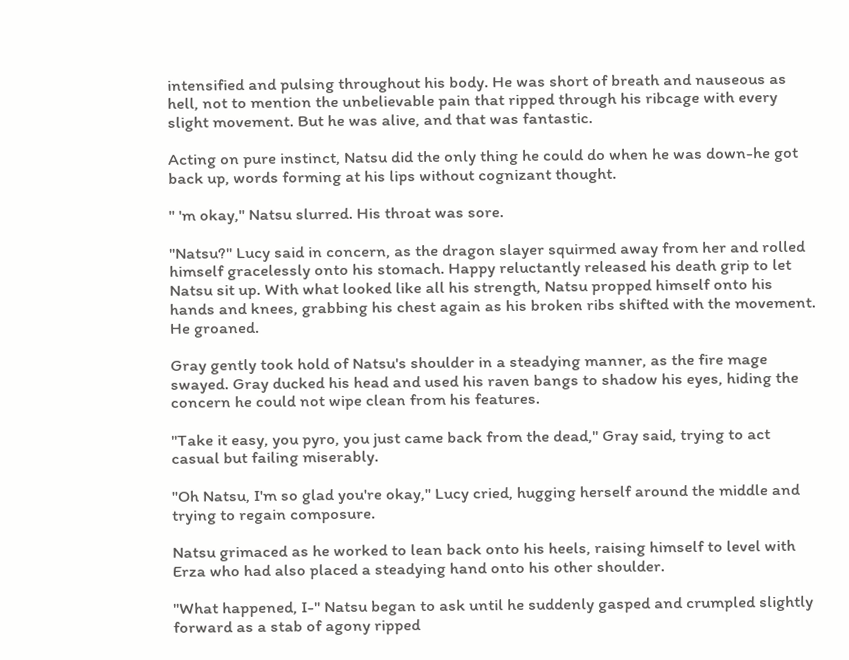intensified and pulsing throughout his body. He was short of breath and nauseous as hell, not to mention the unbelievable pain that ripped through his ribcage with every slight movement. But he was alive, and that was fantastic.

Acting on pure instinct, Natsu did the only thing he could do when he was down-he got back up, words forming at his lips without cognizant thought.

" 'm okay," Natsu slurred. His throat was sore.

"Natsu?" Lucy said in concern, as the dragon slayer squirmed away from her and rolled himself gracelessly onto his stomach. Happy reluctantly released his death grip to let Natsu sit up. With what looked like all his strength, Natsu propped himself onto his hands and knees, grabbing his chest again as his broken ribs shifted with the movement. He groaned.

Gray gently took hold of Natsu's shoulder in a steadying manner, as the fire mage swayed. Gray ducked his head and used his raven bangs to shadow his eyes, hiding the concern he could not wipe clean from his features.

"Take it easy, you pyro, you just came back from the dead," Gray said, trying to act casual but failing miserably.

"Oh Natsu, I'm so glad you're okay," Lucy cried, hugging herself around the middle and trying to regain composure.

Natsu grimaced as he worked to lean back onto his heels, raising himself to level with Erza who had also placed a steadying hand onto his other shoulder.

"What happened, I-" Natsu began to ask until he suddenly gasped and crumpled slightly forward as a stab of agony ripped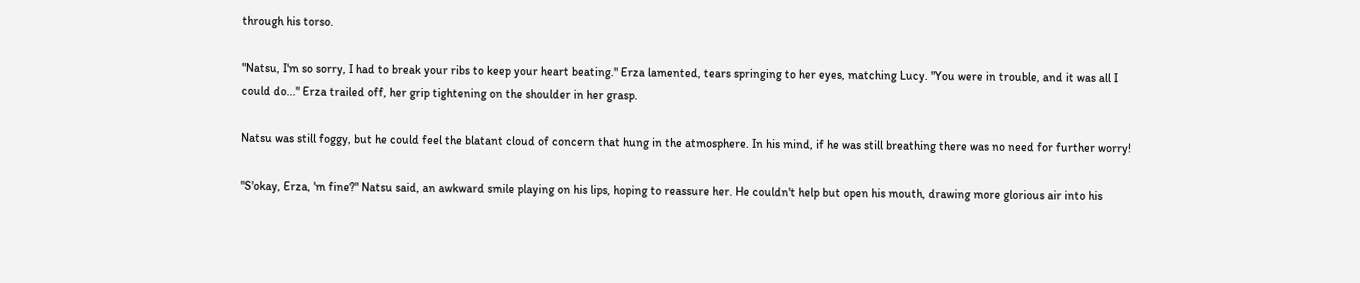through his torso.

"Natsu, I'm so sorry, I had to break your ribs to keep your heart beating." Erza lamented, tears springing to her eyes, matching Lucy. "You were in trouble, and it was all I could do..." Erza trailed off, her grip tightening on the shoulder in her grasp.

Natsu was still foggy, but he could feel the blatant cloud of concern that hung in the atmosphere. In his mind, if he was still breathing there was no need for further worry!

"S'okay, Erza, 'm fine?" Natsu said, an awkward smile playing on his lips, hoping to reassure her. He couldn't help but open his mouth, drawing more glorious air into his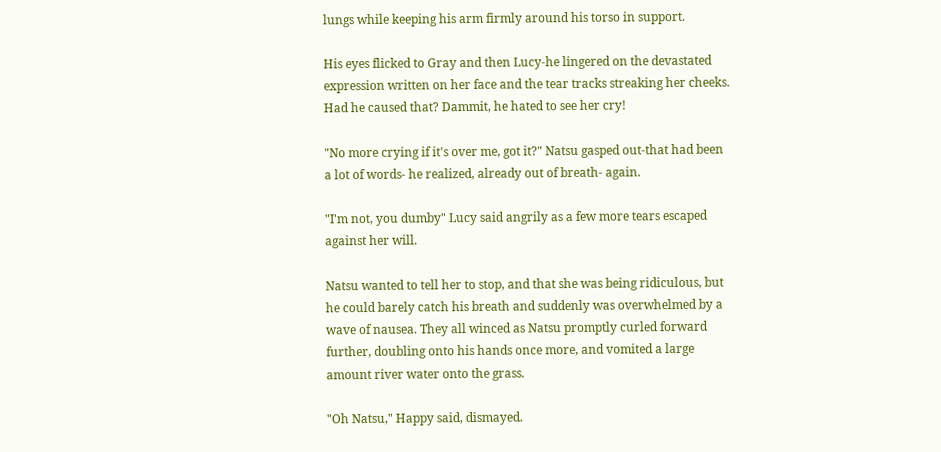lungs while keeping his arm firmly around his torso in support.

His eyes flicked to Gray and then Lucy-he lingered on the devastated expression written on her face and the tear tracks streaking her cheeks. Had he caused that? Dammit, he hated to see her cry!

"No more crying if it's over me, got it?" Natsu gasped out-that had been a lot of words- he realized, already out of breath- again.

"I'm not, you dumby" Lucy said angrily as a few more tears escaped against her will.

Natsu wanted to tell her to stop, and that she was being ridiculous, but he could barely catch his breath and suddenly was overwhelmed by a wave of nausea. They all winced as Natsu promptly curled forward further, doubling onto his hands once more, and vomited a large amount river water onto the grass.

"Oh Natsu," Happy said, dismayed.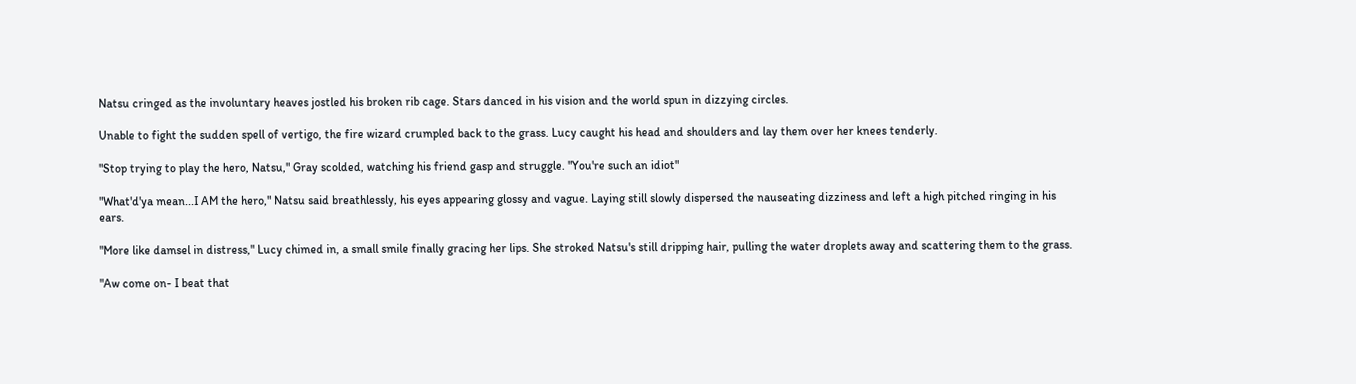Natsu cringed as the involuntary heaves jostled his broken rib cage. Stars danced in his vision and the world spun in dizzying circles.

Unable to fight the sudden spell of vertigo, the fire wizard crumpled back to the grass. Lucy caught his head and shoulders and lay them over her knees tenderly.

"Stop trying to play the hero, Natsu," Gray scolded, watching his friend gasp and struggle. "You're such an idiot"

"What'd'ya mean...I AM the hero," Natsu said breathlessly, his eyes appearing glossy and vague. Laying still slowly dispersed the nauseating dizziness and left a high pitched ringing in his ears.

"More like damsel in distress," Lucy chimed in, a small smile finally gracing her lips. She stroked Natsu's still dripping hair, pulling the water droplets away and scattering them to the grass.

"Aw come on- I beat that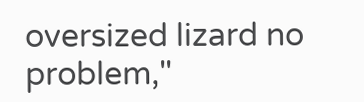oversized lizard no problem,"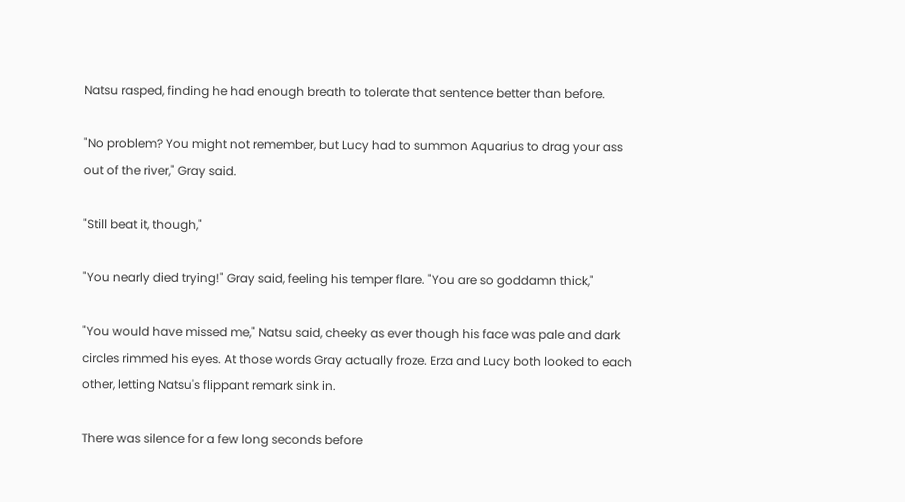Natsu rasped, finding he had enough breath to tolerate that sentence better than before.

"No problem? You might not remember, but Lucy had to summon Aquarius to drag your ass out of the river," Gray said.

"Still beat it, though,"

"You nearly died trying!" Gray said, feeling his temper flare. "You are so goddamn thick,"

"You would have missed me," Natsu said, cheeky as ever though his face was pale and dark circles rimmed his eyes. At those words Gray actually froze. Erza and Lucy both looked to each other, letting Natsu's flippant remark sink in.

There was silence for a few long seconds before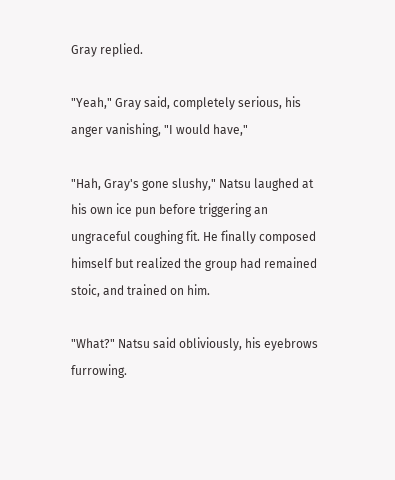Gray replied.

"Yeah," Gray said, completely serious, his anger vanishing, "I would have,"

"Hah, Gray's gone slushy," Natsu laughed at his own ice pun before triggering an ungraceful coughing fit. He finally composed himself but realized the group had remained stoic, and trained on him.

"What?" Natsu said obliviously, his eyebrows furrowing.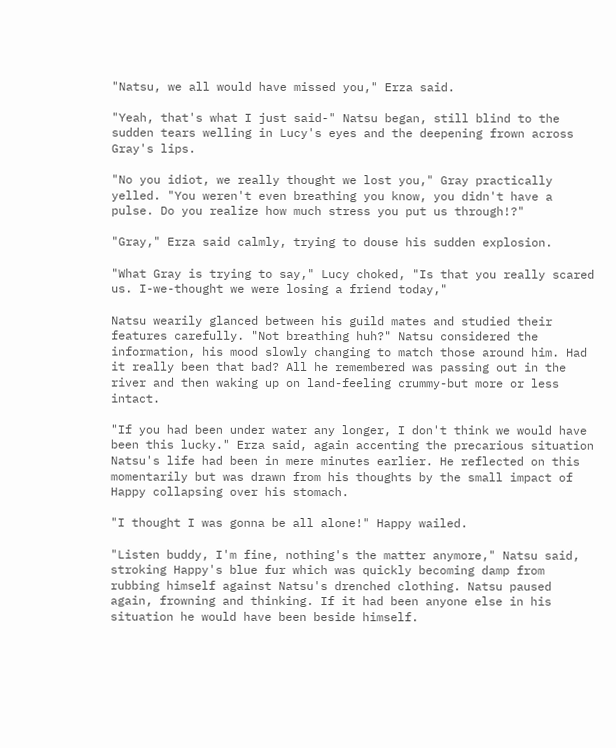"Natsu, we all would have missed you," Erza said.

"Yeah, that's what I just said-" Natsu began, still blind to the sudden tears welling in Lucy's eyes and the deepening frown across Gray's lips.

"No you idiot, we really thought we lost you," Gray practically yelled. "You weren't even breathing you know, you didn't have a pulse. Do you realize how much stress you put us through!?"

"Gray," Erza said calmly, trying to douse his sudden explosion.

"What Gray is trying to say," Lucy choked, "Is that you really scared us. I-we-thought we were losing a friend today,"

Natsu wearily glanced between his guild mates and studied their features carefully. "Not breathing huh?" Natsu considered the information, his mood slowly changing to match those around him. Had it really been that bad? All he remembered was passing out in the river and then waking up on land-feeling crummy-but more or less intact.

"If you had been under water any longer, I don't think we would have been this lucky." Erza said, again accenting the precarious situation Natsu's life had been in mere minutes earlier. He reflected on this momentarily but was drawn from his thoughts by the small impact of Happy collapsing over his stomach.

"I thought I was gonna be all alone!" Happy wailed.

"Listen buddy, I'm fine, nothing's the matter anymore," Natsu said, stroking Happy's blue fur which was quickly becoming damp from rubbing himself against Natsu's drenched clothing. Natsu paused again, frowning and thinking. If it had been anyone else in his situation he would have been beside himself.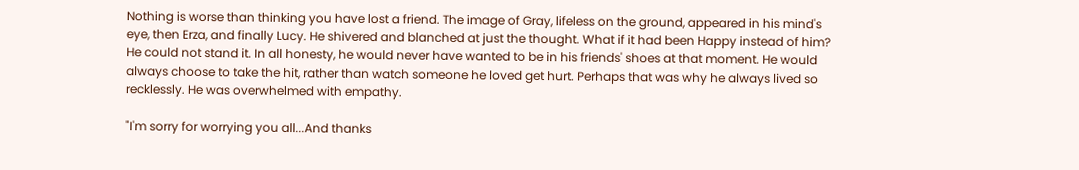Nothing is worse than thinking you have lost a friend. The image of Gray, lifeless on the ground, appeared in his mind's eye, then Erza, and finally Lucy. He shivered and blanched at just the thought. What if it had been Happy instead of him? He could not stand it. In all honesty, he would never have wanted to be in his friends' shoes at that moment. He would always choose to take the hit, rather than watch someone he loved get hurt. Perhaps that was why he always lived so recklessly. He was overwhelmed with empathy.

"I'm sorry for worrying you all...And thanks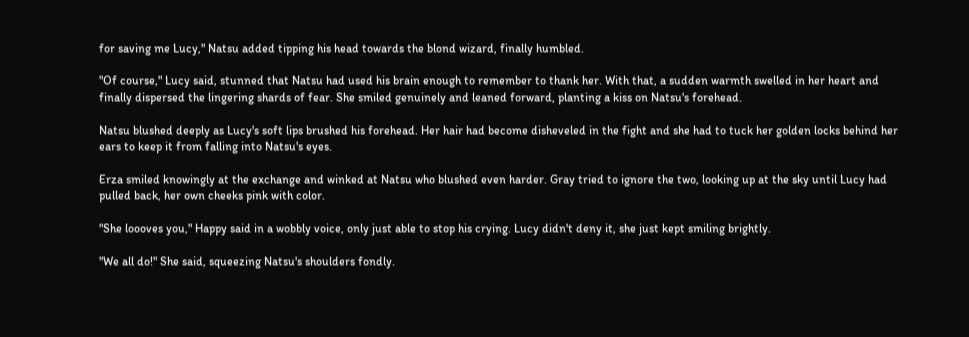for saving me Lucy," Natsu added tipping his head towards the blond wizard, finally humbled.

"Of course," Lucy said, stunned that Natsu had used his brain enough to remember to thank her. With that, a sudden warmth swelled in her heart and finally dispersed the lingering shards of fear. She smiled genuinely and leaned forward, planting a kiss on Natsu's forehead.

Natsu blushed deeply as Lucy's soft lips brushed his forehead. Her hair had become disheveled in the fight and she had to tuck her golden locks behind her ears to keep it from falling into Natsu's eyes.

Erza smiled knowingly at the exchange and winked at Natsu who blushed even harder. Gray tried to ignore the two, looking up at the sky until Lucy had pulled back, her own cheeks pink with color.

"She loooves you," Happy said in a wobbly voice, only just able to stop his crying. Lucy didn't deny it, she just kept smiling brightly.

"We all do!" She said, squeezing Natsu's shoulders fondly.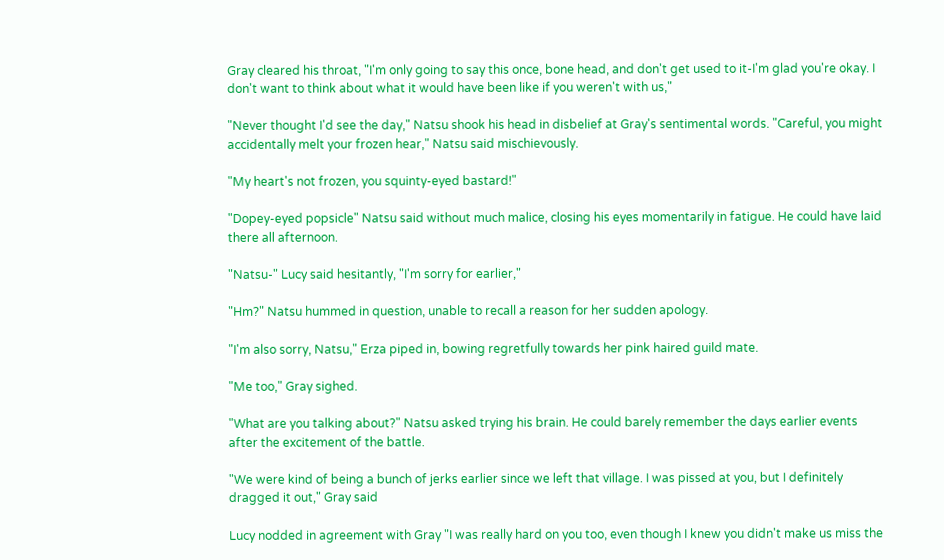Gray cleared his throat, "I'm only going to say this once, bone head, and don't get used to it-I'm glad you're okay. I don't want to think about what it would have been like if you weren't with us,"

"Never thought I'd see the day," Natsu shook his head in disbelief at Gray's sentimental words. "Careful, you might accidentally melt your frozen hear," Natsu said mischievously.

"My heart's not frozen, you squinty-eyed bastard!"

"Dopey-eyed popsicle" Natsu said without much malice, closing his eyes momentarily in fatigue. He could have laid there all afternoon.

"Natsu-" Lucy said hesitantly, "I'm sorry for earlier,"

"Hm?" Natsu hummed in question, unable to recall a reason for her sudden apology.

"I'm also sorry, Natsu," Erza piped in, bowing regretfully towards her pink haired guild mate.

"Me too," Gray sighed.

"What are you talking about?" Natsu asked trying his brain. He could barely remember the days earlier events after the excitement of the battle.

"We were kind of being a bunch of jerks earlier since we left that village. I was pissed at you, but I definitely dragged it out," Gray said

Lucy nodded in agreement with Gray "I was really hard on you too, even though I knew you didn't make us miss the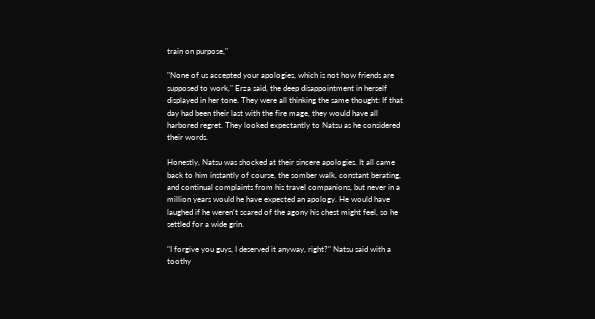train on purpose,"

"None of us accepted your apologies, which is not how friends are supposed to work," Erza said, the deep disappointment in herself displayed in her tone. They were all thinking the same thought: If that day had been their last with the fire mage, they would have all harbored regret. They looked expectantly to Natsu as he considered their words.

Honestly, Natsu was shocked at their sincere apologies. It all came back to him instantly of course, the somber walk, constant berating, and continual complaints from his travel companions, but never in a million years would he have expected an apology. He would have laughed if he weren't scared of the agony his chest might feel, so he settled for a wide grin.

"I forgive you guys, I deserved it anyway, right?" Natsu said with a toothy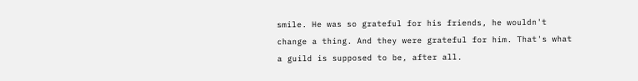smile. He was so grateful for his friends, he wouldn't change a thing. And they were grateful for him. That's what a guild is supposed to be, after all.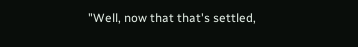"Well, now that that's settled,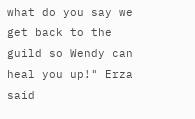what do you say we get back to the guild so Wendy can heal you up!" Erza said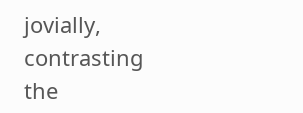jovially, contrasting the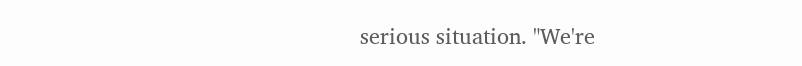serious situation. "We're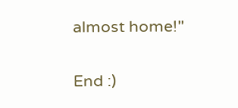almost home!"

End :)